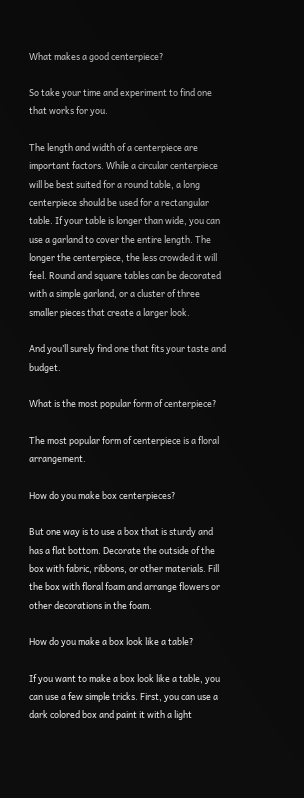What makes a good centerpiece?

So take your time and experiment to find one that works for you.

The length and width of a centerpiece are important factors. While a circular centerpiece will be best suited for a round table, a long centerpiece should be used for a rectangular table. If your table is longer than wide, you can use a garland to cover the entire length. The longer the centerpiece, the less crowded it will feel. Round and square tables can be decorated with a simple garland, or a cluster of three smaller pieces that create a larger look.

And you’ll surely find one that fits your taste and budget.

What is the most popular form of centerpiece?

The most popular form of centerpiece is a floral arrangement.

How do you make box centerpieces?

But one way is to use a box that is sturdy and has a flat bottom. Decorate the outside of the box with fabric, ribbons, or other materials. Fill the box with floral foam and arrange flowers or other decorations in the foam.

How do you make a box look like a table?

If you want to make a box look like a table, you can use a few simple tricks. First, you can use a dark colored box and paint it with a light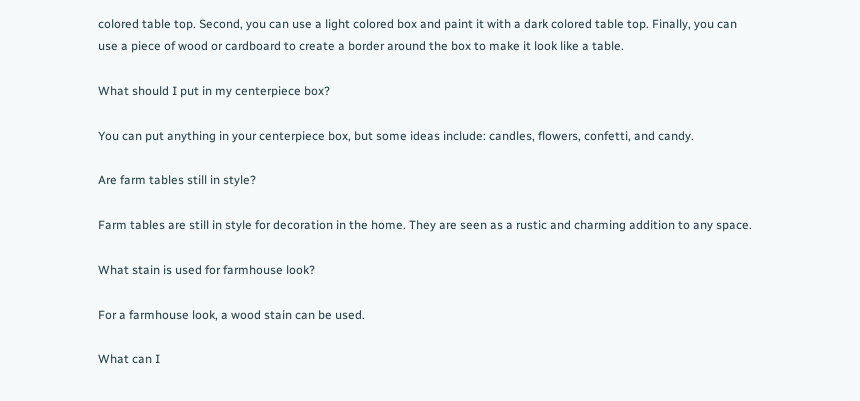colored table top. Second, you can use a light colored box and paint it with a dark colored table top. Finally, you can use a piece of wood or cardboard to create a border around the box to make it look like a table.

What should I put in my centerpiece box?

You can put anything in your centerpiece box, but some ideas include: candles, flowers, confetti, and candy.

Are farm tables still in style?

Farm tables are still in style for decoration in the home. They are seen as a rustic and charming addition to any space.

What stain is used for farmhouse look?

For a farmhouse look, a wood stain can be used.

What can I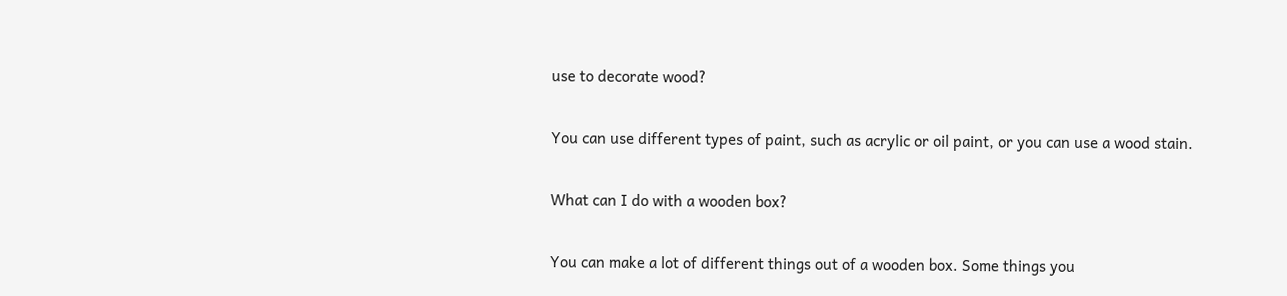use to decorate wood?

You can use different types of paint, such as acrylic or oil paint, or you can use a wood stain.

What can I do with a wooden box?

You can make a lot of different things out of a wooden box. Some things you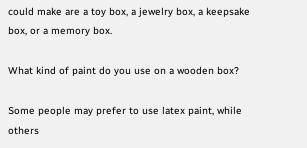could make are a toy box, a jewelry box, a keepsake box, or a memory box.

What kind of paint do you use on a wooden box?

Some people may prefer to use latex paint, while others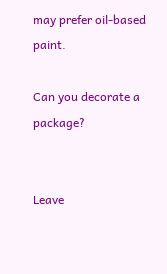may prefer oil-based paint.

Can you decorate a package?


Leave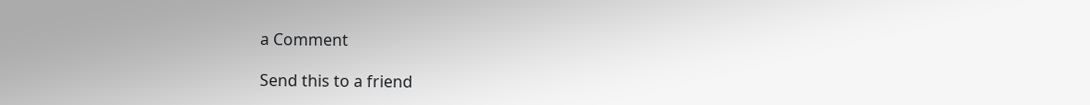a Comment

Send this to a friend